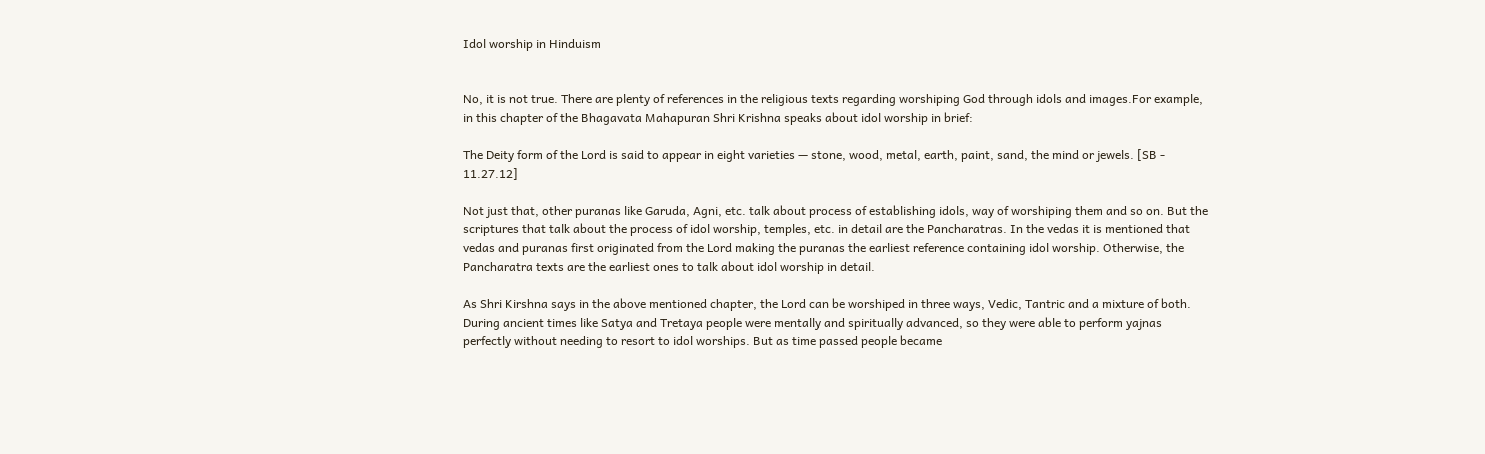Idol worship in Hinduism


No, it is not true. There are plenty of references in the religious texts regarding worshiping God through idols and images.For example, in this chapter of the Bhagavata Mahapuran Shri Krishna speaks about idol worship in brief:

The Deity form of the Lord is said to appear in eight varieties — stone, wood, metal, earth, paint, sand, the mind or jewels. [SB - 11.27.12]

Not just that, other puranas like Garuda, Agni, etc. talk about process of establishing idols, way of worshiping them and so on. But the scriptures that talk about the process of idol worship, temples, etc. in detail are the Pancharatras. In the vedas it is mentioned that vedas and puranas first originated from the Lord making the puranas the earliest reference containing idol worship. Otherwise, the Pancharatra texts are the earliest ones to talk about idol worship in detail.

As Shri Kirshna says in the above mentioned chapter, the Lord can be worshiped in three ways, Vedic, Tantric and a mixture of both. During ancient times like Satya and Tretaya people were mentally and spiritually advanced, so they were able to perform yajnas perfectly without needing to resort to idol worships. But as time passed people became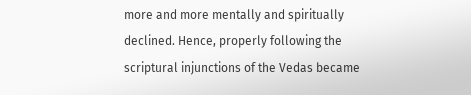more and more mentally and spiritually declined. Hence, properly following the scriptural injunctions of the Vedas became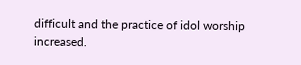difficult and the practice of idol worship increased.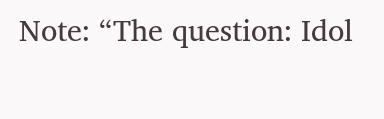Note: “The question: Idol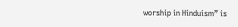worship in Hinduism” is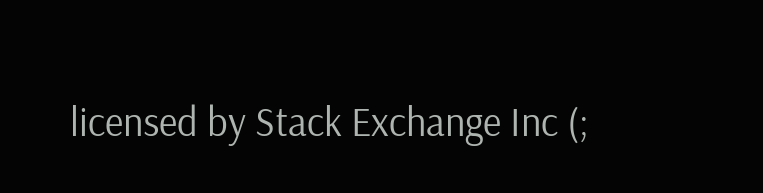licensed by Stack Exchange Inc (;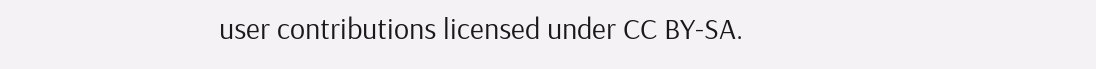user contributions licensed under CC BY-SA.